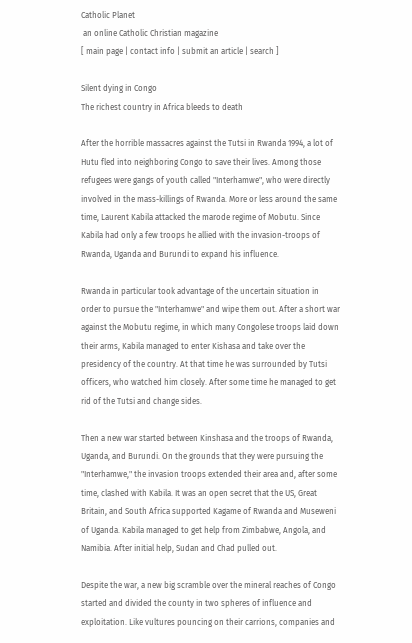Catholic Planet
 an online Catholic Christian magazine
[ main page | contact info | submit an article | search ]

Silent dying in Congo
The richest country in Africa bleeds to death

After the horrible massacres against the Tutsi in Rwanda 1994, a lot of Hutu fled into neighboring Congo to save their lives. Among those refugees were gangs of youth called "Interhamwe", who were directly involved in the mass-killings of Rwanda. More or less around the same time, Laurent Kabila attacked the marode regime of Mobutu. Since Kabila had only a few troops he allied with the invasion-troops of Rwanda, Uganda and Burundi to expand his influence.

Rwanda in particular took advantage of the uncertain situation in order to pursue the "Interhamwe" and wipe them out. After a short war against the Mobutu regime, in which many Congolese troops laid down their arms, Kabila managed to enter Kishasa and take over the presidency of the country. At that time he was surrounded by Tutsi officers, who watched him closely. After some time he managed to get rid of the Tutsi and change sides.

Then a new war started between Kinshasa and the troops of Rwanda, Uganda, and Burundi. On the grounds that they were pursuing the "Interhamwe," the invasion troops extended their area and, after some time, clashed with Kabila. It was an open secret that the US, Great Britain, and South Africa supported Kagame of Rwanda and Museweni of Uganda. Kabila managed to get help from Zimbabwe, Angola, and Namibia. After initial help, Sudan and Chad pulled out.

Despite the war, a new big scramble over the mineral reaches of Congo started and divided the county in two spheres of influence and exploitation. Like vultures pouncing on their carrions, companies and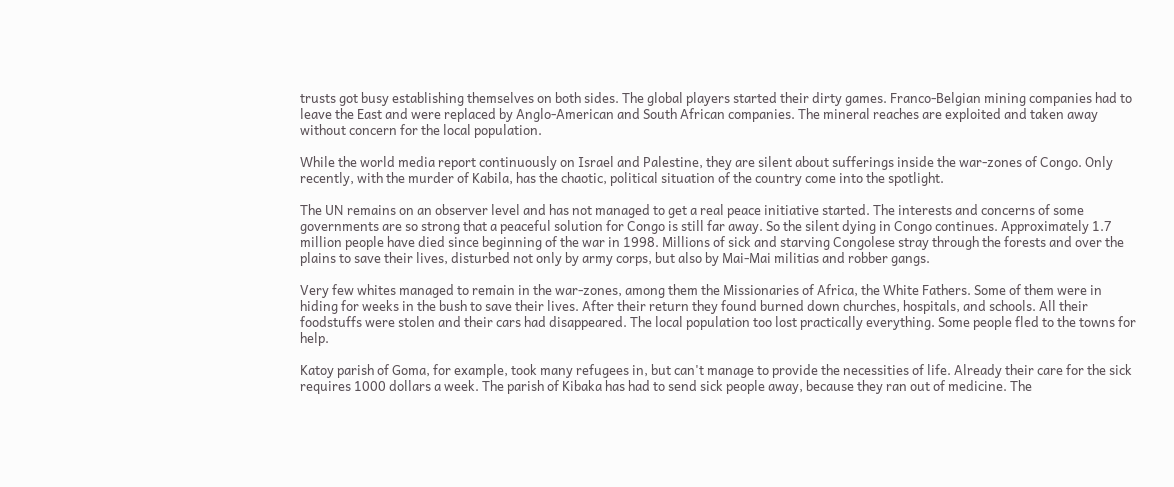trusts got busy establishing themselves on both sides. The global players started their dirty games. Franco-Belgian mining companies had to leave the East and were replaced by Anglo-American and South African companies. The mineral reaches are exploited and taken away without concern for the local population.

While the world media report continuously on Israel and Palestine, they are silent about sufferings inside the war-zones of Congo. Only recently, with the murder of Kabila, has the chaotic, political situation of the country come into the spotlight.

The UN remains on an observer level and has not managed to get a real peace initiative started. The interests and concerns of some governments are so strong that a peaceful solution for Congo is still far away. So the silent dying in Congo continues. Approximately 1.7 million people have died since beginning of the war in 1998. Millions of sick and starving Congolese stray through the forests and over the plains to save their lives, disturbed not only by army corps, but also by Mai-Mai militias and robber gangs.

Very few whites managed to remain in the war-zones, among them the Missionaries of Africa, the White Fathers. Some of them were in hiding for weeks in the bush to save their lives. After their return they found burned down churches, hospitals, and schools. All their foodstuffs were stolen and their cars had disappeared. The local population too lost practically everything. Some people fled to the towns for help.

Katoy parish of Goma, for example, took many refugees in, but can't manage to provide the necessities of life. Already their care for the sick requires 1000 dollars a week. The parish of Kibaka has had to send sick people away, because they ran out of medicine. The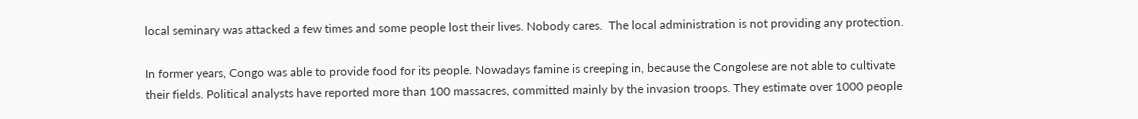local seminary was attacked a few times and some people lost their lives. Nobody cares.  The local administration is not providing any protection.

In former years, Congo was able to provide food for its people. Nowadays famine is creeping in, because the Congolese are not able to cultivate their fields. Political analysts have reported more than 100 massacres, committed mainly by the invasion troops. They estimate over 1000 people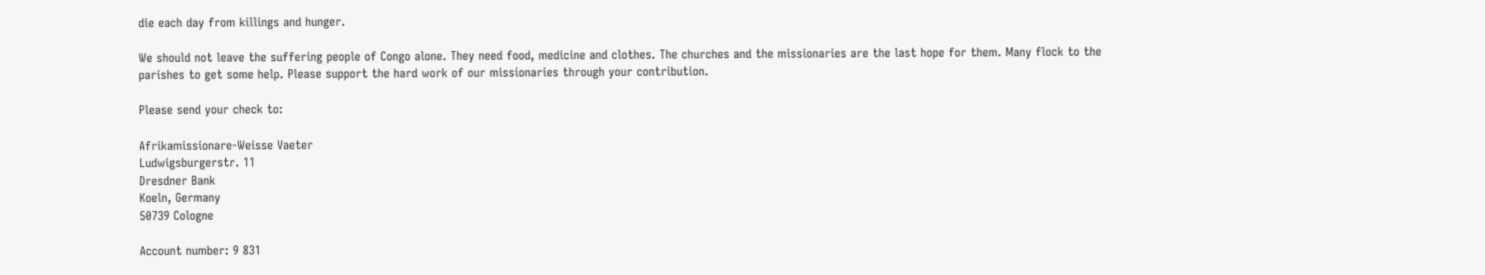die each day from killings and hunger.

We should not leave the suffering people of Congo alone. They need food, medicine and clothes. The churches and the missionaries are the last hope for them. Many flock to the parishes to get some help. Please support the hard work of our missionaries through your contribution.

Please send your check to:

Afrikamissionare-Weisse Vaeter
Ludwigsburgerstr. 11
Dresdner Bank
Koeln, Germany
50739 Cologne

Account number: 9 831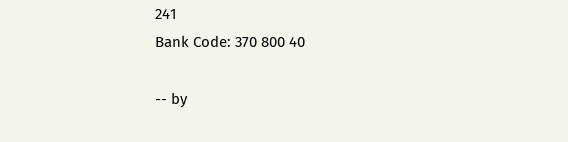241
Bank Code: 370 800 40

-- by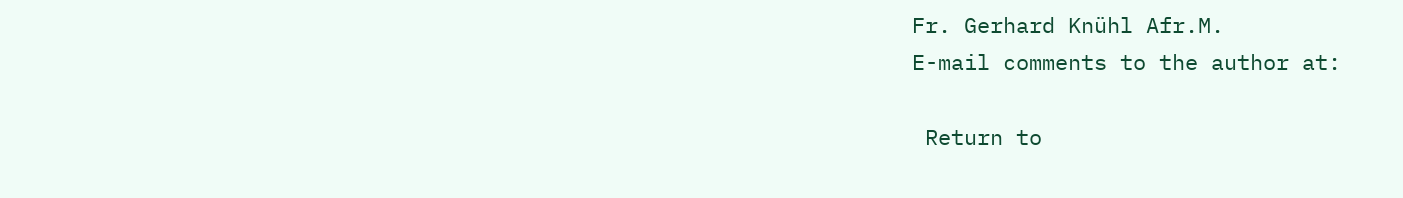Fr. Gerhard Knühl Afr.M.
E-mail comments to the author at:

 Return to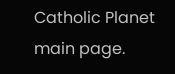Catholic Planet main page.